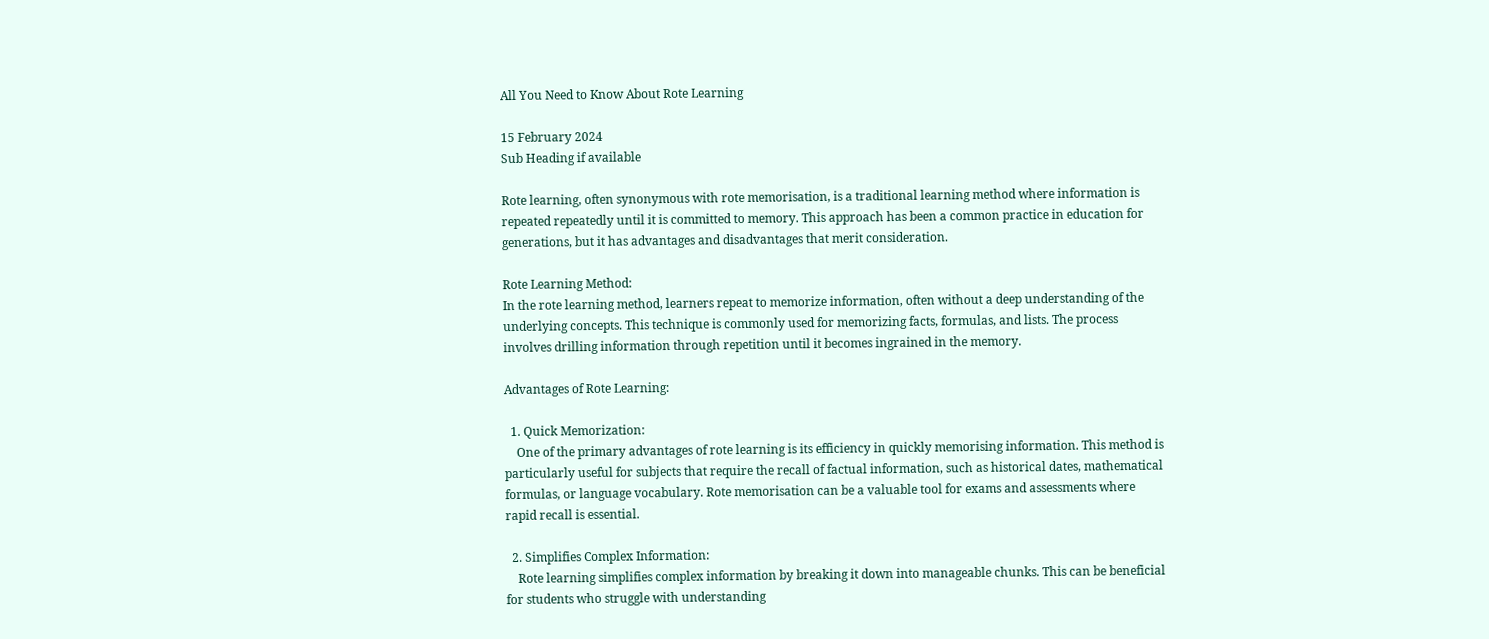All You Need to Know About Rote Learning

15 February 2024
Sub Heading if available

Rote learning, often synonymous with rote memorisation, is a traditional learning method where information is repeated repeatedly until it is committed to memory. This approach has been a common practice in education for generations, but it has advantages and disadvantages that merit consideration.

Rote Learning Method:
In the rote learning method, learners repeat to memorize information, often without a deep understanding of the underlying concepts. This technique is commonly used for memorizing facts, formulas, and lists. The process involves drilling information through repetition until it becomes ingrained in the memory.

Advantages of Rote Learning:

  1. Quick Memorization:
    One of the primary advantages of rote learning is its efficiency in quickly memorising information. This method is particularly useful for subjects that require the recall of factual information, such as historical dates, mathematical formulas, or language vocabulary. Rote memorisation can be a valuable tool for exams and assessments where rapid recall is essential.

  2. Simplifies Complex Information:
    Rote learning simplifies complex information by breaking it down into manageable chunks. This can be beneficial for students who struggle with understanding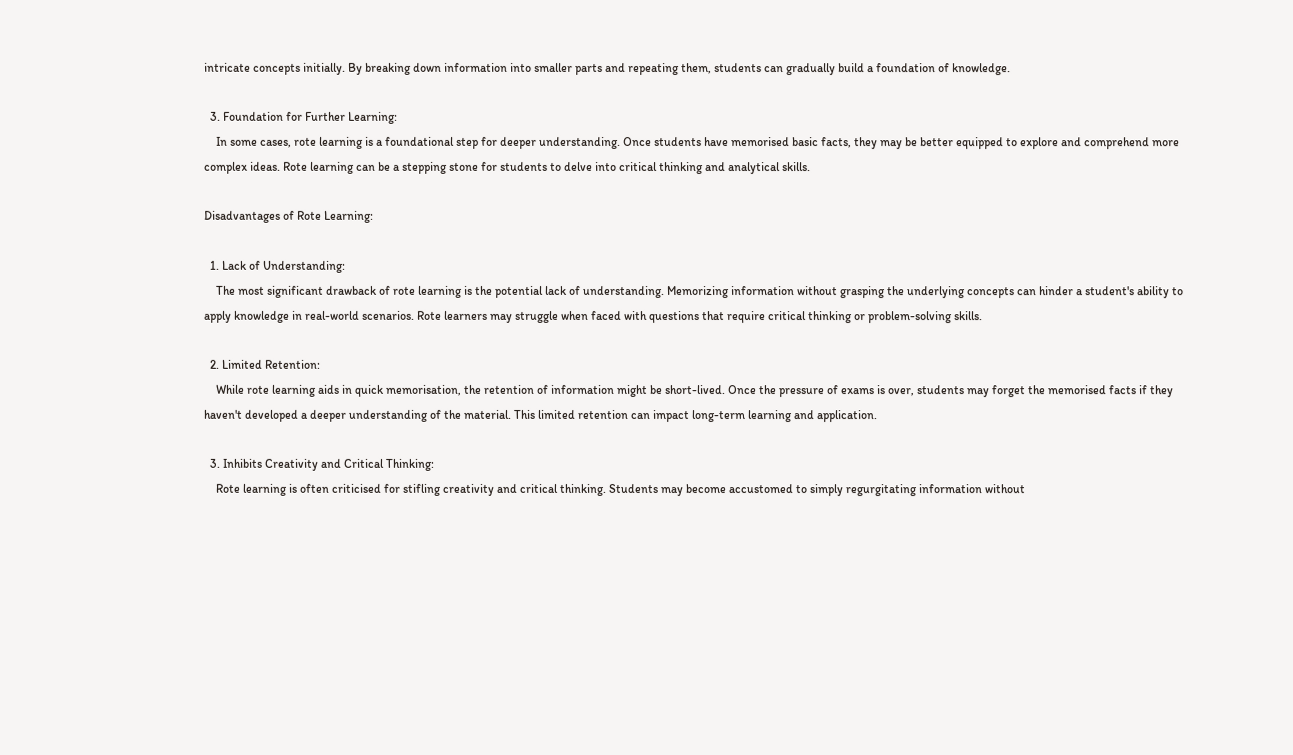intricate concepts initially. By breaking down information into smaller parts and repeating them, students can gradually build a foundation of knowledge.

  3. Foundation for Further Learning:
    In some cases, rote learning is a foundational step for deeper understanding. Once students have memorised basic facts, they may be better equipped to explore and comprehend more complex ideas. Rote learning can be a stepping stone for students to delve into critical thinking and analytical skills.

Disadvantages of Rote Learning:

  1. Lack of Understanding:
    The most significant drawback of rote learning is the potential lack of understanding. Memorizing information without grasping the underlying concepts can hinder a student's ability to apply knowledge in real-world scenarios. Rote learners may struggle when faced with questions that require critical thinking or problem-solving skills.

  2. Limited Retention:
    While rote learning aids in quick memorisation, the retention of information might be short-lived. Once the pressure of exams is over, students may forget the memorised facts if they haven't developed a deeper understanding of the material. This limited retention can impact long-term learning and application.

  3. Inhibits Creativity and Critical Thinking:
    Rote learning is often criticised for stifling creativity and critical thinking. Students may become accustomed to simply regurgitating information without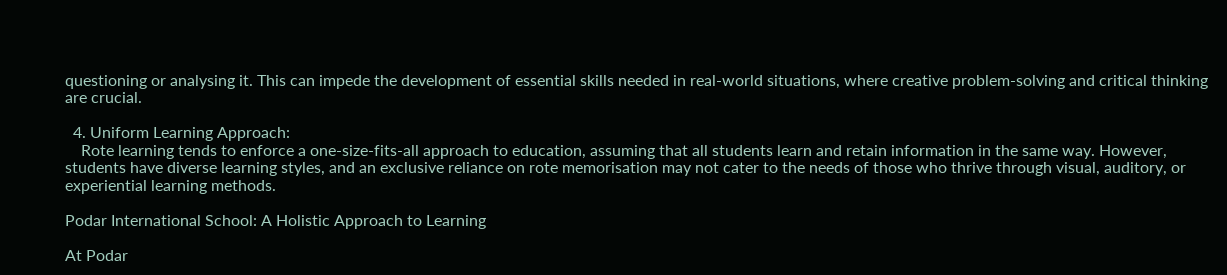questioning or analysing it. This can impede the development of essential skills needed in real-world situations, where creative problem-solving and critical thinking are crucial.

  4. Uniform Learning Approach:
    Rote learning tends to enforce a one-size-fits-all approach to education, assuming that all students learn and retain information in the same way. However, students have diverse learning styles, and an exclusive reliance on rote memorisation may not cater to the needs of those who thrive through visual, auditory, or experiential learning methods.

Podar International School: A Holistic Approach to Learning

At Podar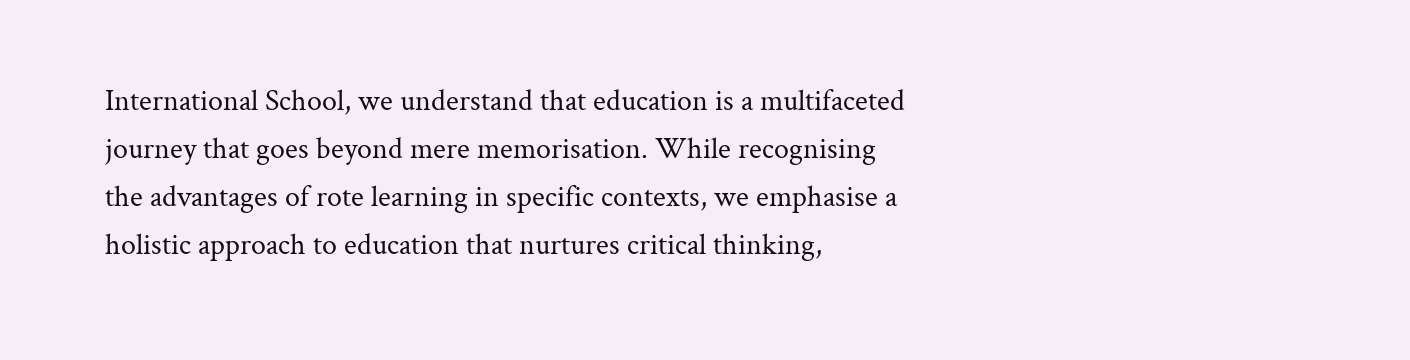International School, we understand that education is a multifaceted journey that goes beyond mere memorisation. While recognising the advantages of rote learning in specific contexts, we emphasise a holistic approach to education that nurtures critical thinking,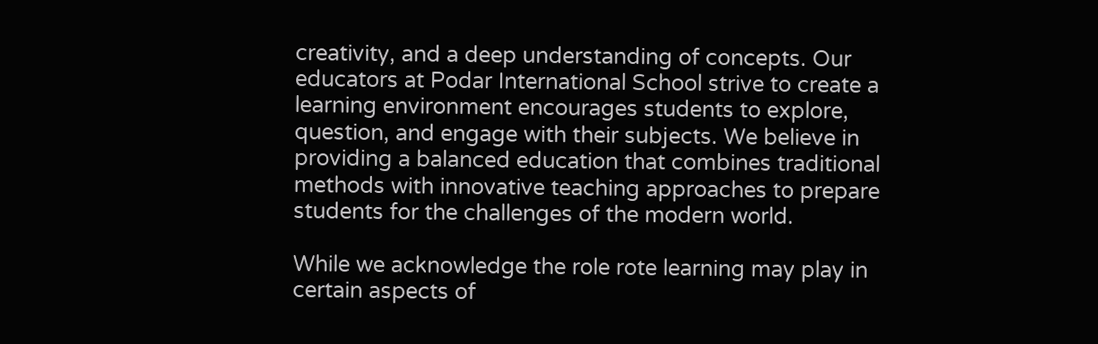creativity, and a deep understanding of concepts. Our educators at Podar International School strive to create a learning environment encourages students to explore, question, and engage with their subjects. We believe in providing a balanced education that combines traditional methods with innovative teaching approaches to prepare students for the challenges of the modern world.

While we acknowledge the role rote learning may play in certain aspects of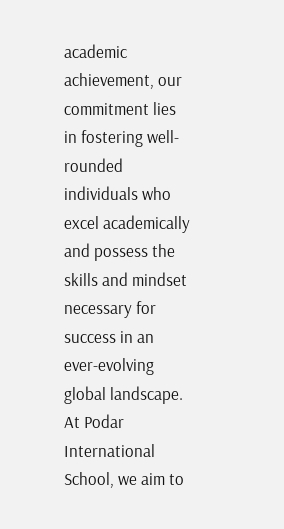academic achievement, our commitment lies in fostering well-rounded individuals who excel academically and possess the skills and mindset necessary for success in an ever-evolving global landscape. At Podar International School, we aim to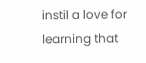instil a love for learning that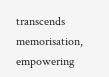transcends memorisation, empowering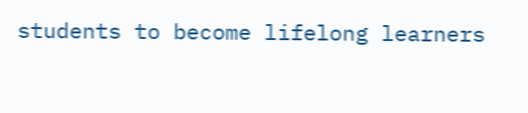students to become lifelong learners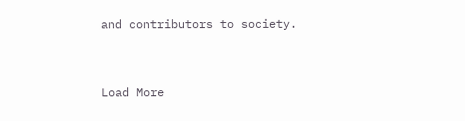and contributors to society.


Load More